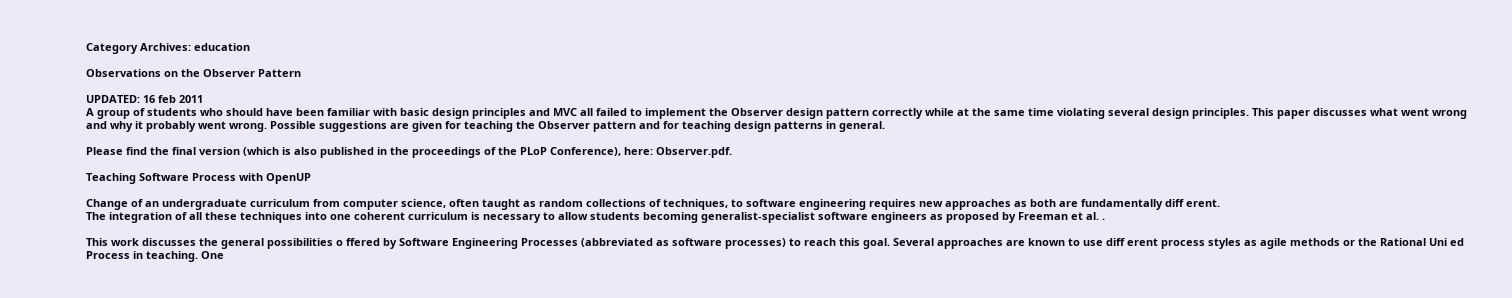Category Archives: education

Observations on the Observer Pattern

UPDATED: 16 feb 2011
A group of students who should have been familiar with basic design principles and MVC all failed to implement the Observer design pattern correctly while at the same time violating several design principles. This paper discusses what went wrong and why it probably went wrong. Possible suggestions are given for teaching the Observer pattern and for teaching design patterns in general.

Please find the final version (which is also published in the proceedings of the PLoP Conference), here: Observer.pdf.

Teaching Software Process with OpenUP

Change of an undergraduate curriculum from computer science, often taught as random collections of techniques, to software engineering requires new approaches as both are fundamentally diff erent.
The integration of all these techniques into one coherent curriculum is necessary to allow students becoming generalist-specialist software engineers as proposed by Freeman et al. .

This work discusses the general possibilities o ffered by Software Engineering Processes (abbreviated as software processes) to reach this goal. Several approaches are known to use diff erent process styles as agile methods or the Rational Uni ed Process in teaching. One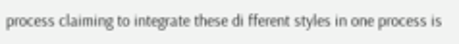process claiming to integrate these di fferent styles in one process is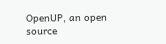OpenUP, an open source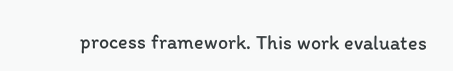process framework. This work evaluates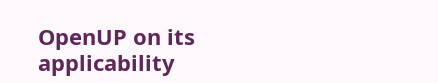OpenUP on its applicability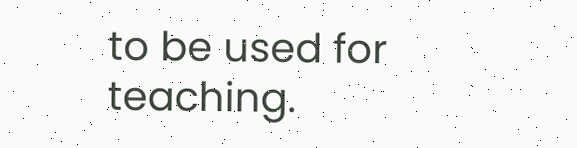to be used for teaching.